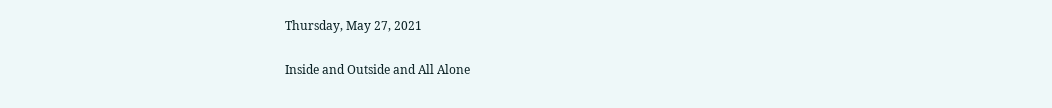Thursday, May 27, 2021

Inside and Outside and All Alone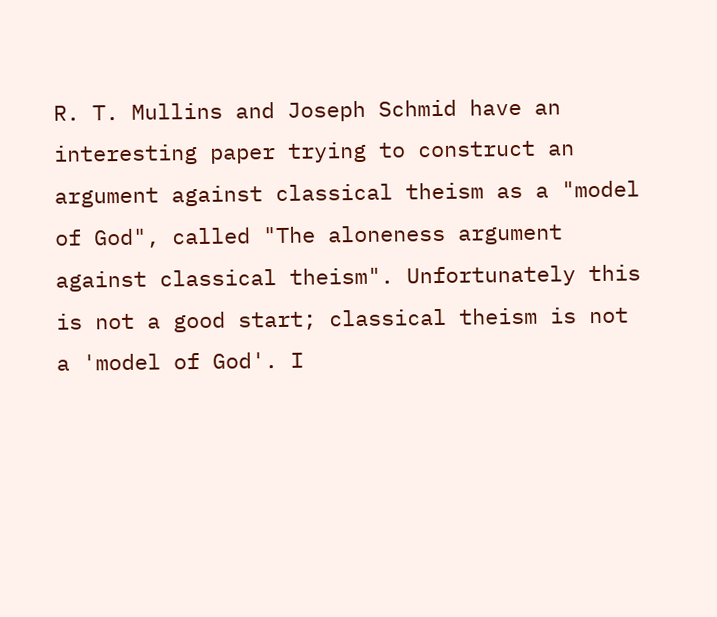R. T. Mullins and Joseph Schmid have an interesting paper trying to construct an argument against classical theism as a "model of God", called "The aloneness argument against classical theism". Unfortunately this is not a good start; classical theism is not a 'model of God'. I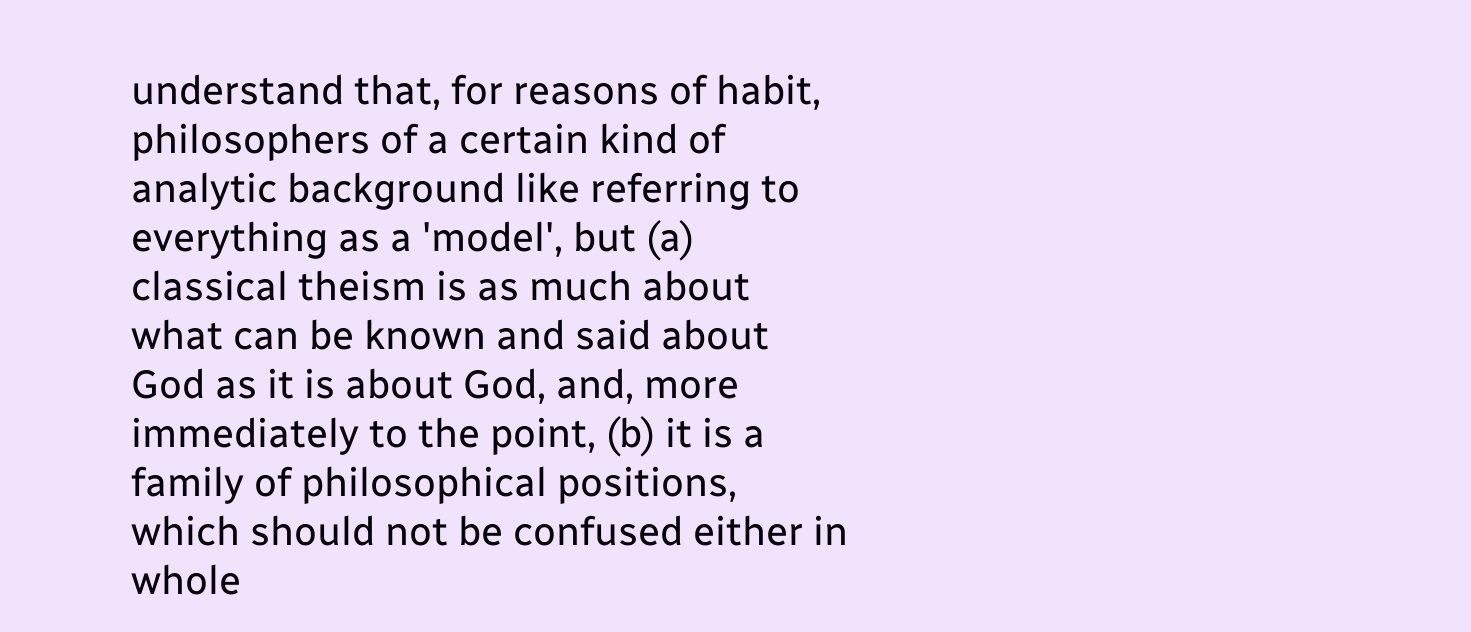understand that, for reasons of habit, philosophers of a certain kind of analytic background like referring to everything as a 'model', but (a) classical theism is as much about what can be known and said about God as it is about God, and, more immediately to the point, (b) it is a family of philosophical positions, which should not be confused either in whole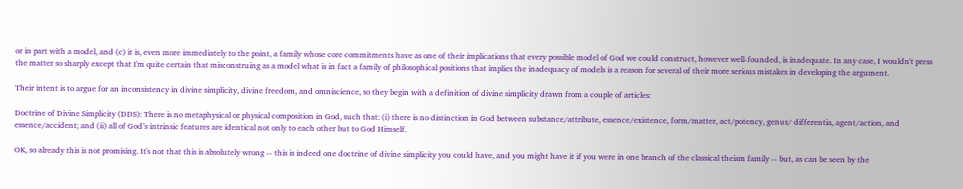or in part with a model, and (c) it is, even more immediately to the point, a family whose core commitments have as one of their implications that every possible model of God we could construct, however well-founded, is inadequate. In any case, I wouldn't press the matter so sharply except that I'm quite certain that misconstruing as a model what is in fact a family of philosophical positions that implies the inadequacy of models is a reason for several of their more serious mistakes in developing the argument.

Their intent is to argue for an inconsistency in divine simplicity, divine freedom, and omniscience, so they begin with a definition of divine simplicity drawn from a couple of articles:

Doctrine of Divine Simplicity (DDS): There is no metaphysical or physical composition in God, such that: (i) there is no distinction in God between substance/attribute, essence/existence, form/matter, act/potency, genus/ differentia, agent/action, and essence/accident; and (ii) all of God’s intrinsic features are identical not only to each other but to God Himself.

OK, so already this is not promising. It's not that this is absolutely wrong -- this is indeed one doctrine of divine simplicity you could have, and you might have it if you were in one branch of the classical theism family -- but, as can be seen by the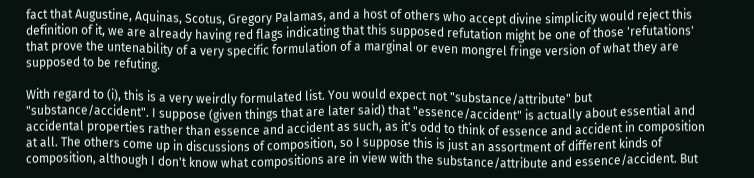fact that Augustine, Aquinas, Scotus, Gregory Palamas, and a host of others who accept divine simplicity would reject this definition of it, we are already having red flags indicating that this supposed refutation might be one of those 'refutations' that prove the untenability of a very specific formulation of a marginal or even mongrel fringe version of what they are supposed to be refuting.

With regard to (i), this is a very weirdly formulated list. You would expect not "substance/attribute" but "substance/accident". I suppose (given things that are later said) that "essence/accident" is actually about essential and accidental properties rather than essence and accident as such, as it's odd to think of essence and accident in composition at all. The others come up in discussions of composition, so I suppose this is just an assortment of different kinds of composition, although I don't know what compositions are in view with the substance/attribute and essence/accident. But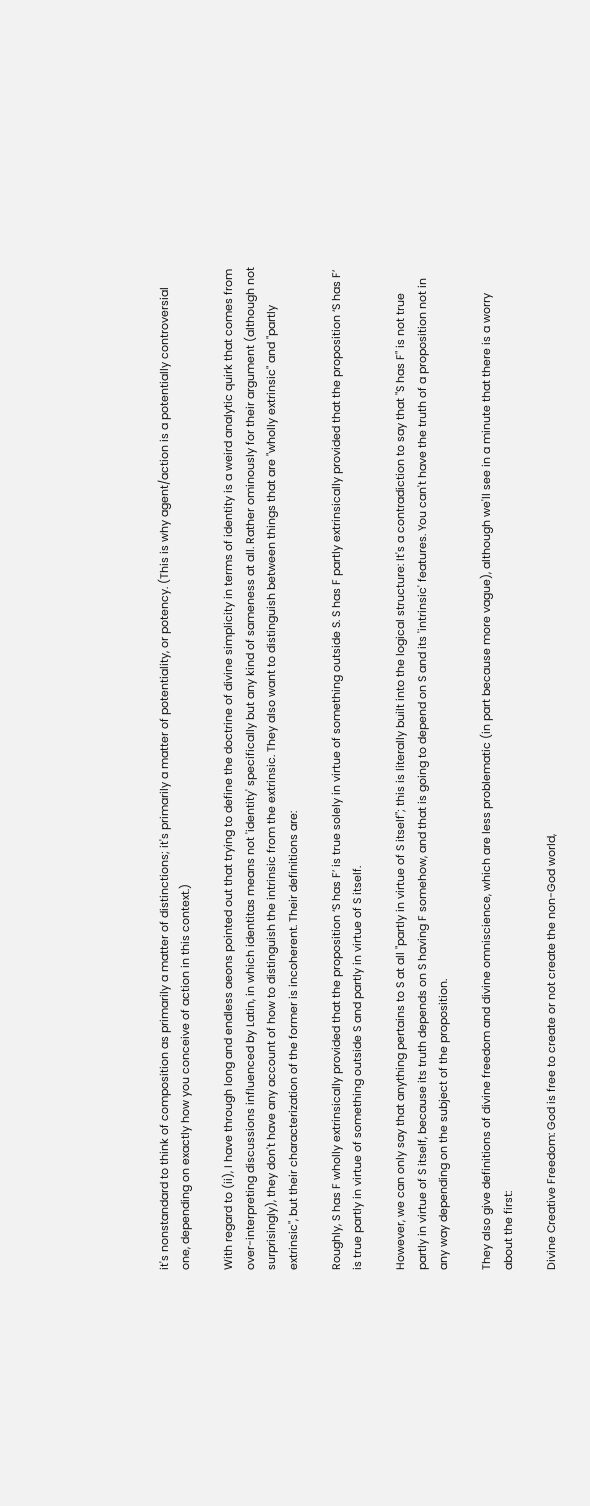it's nonstandard to think of composition as primarily a matter of distinctions; it's primarily a matter of potentiality, or potency. (This is why agent/action is a potentially controversial one, depending on exactly how you conceive of action in this context.)

With regard to (ii), I have through long and endless aeons pointed out that trying to define the doctrine of divine simplicity in terms of identity is a weird analytic quirk that comes from over-interpreting discussions influenced by Latin, in which identitas means not 'identity' specifically but any kind of sameness at all. Rather ominously for their argument (although not surprisingly), they don't have any account of how to distinguish the intrinsic from the extrinsic. They also want to distinguish between things that are "wholly extrinsic" and "partly extrinsic", but their characterization of the former is incoherent. Their definitions are:

Roughly, S has F wholly extrinsically provided that the proposition ‘S has F’ is true solely in virtue of something outside S. S has F partly extrinsically provided that the proposition ‘S has F’ is true partly in virtue of something outside S and partly in virtue of S itself.

However, we can only say that anything pertains to S at all "partly in virtue of S itself"; this is literally built into the logical structure: It's a contradiction to say that "S has F" is not true partly in virtue of S itself, because its truth depends on S having F somehow, and that is going to depend on S and its 'intrinsic' features. You can't have the truth of a proposition not in any way depending on the subject of the proposition.

They also give definitions of divine freedom and divine omniscience, which are less problematic (in part because more vague), although we'll see in a minute that there is a worry about the first:

Divine Creative Freedom: God is free to create or not create the non-God world,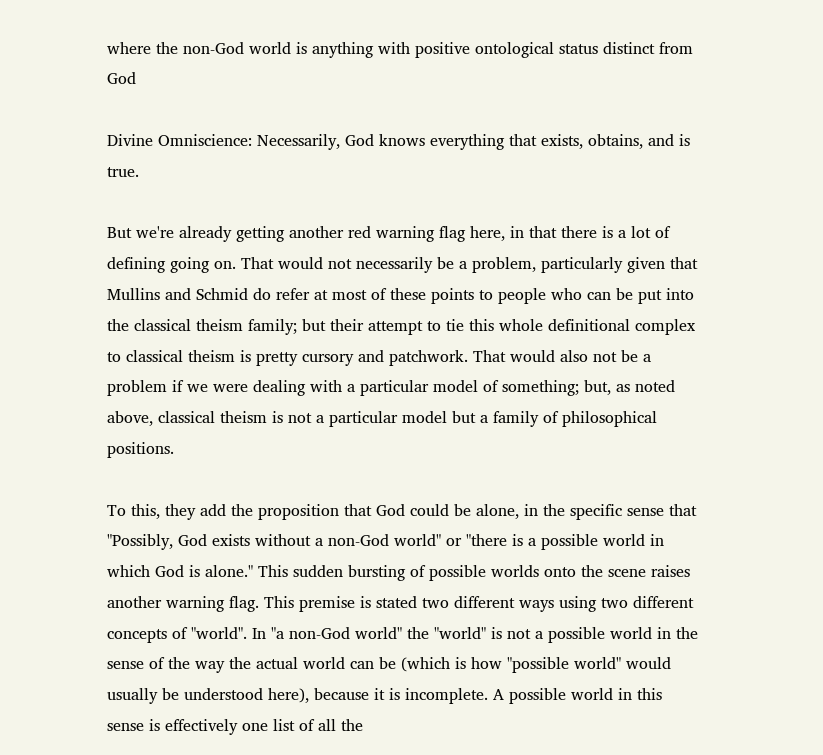where the non-God world is anything with positive ontological status distinct from God

Divine Omniscience: Necessarily, God knows everything that exists, obtains, and is true.

But we're already getting another red warning flag here, in that there is a lot of defining going on. That would not necessarily be a problem, particularly given that Mullins and Schmid do refer at most of these points to people who can be put into the classical theism family; but their attempt to tie this whole definitional complex to classical theism is pretty cursory and patchwork. That would also not be a problem if we were dealing with a particular model of something; but, as noted above, classical theism is not a particular model but a family of philosophical positions.

To this, they add the proposition that God could be alone, in the specific sense that "Possibly, God exists without a non-God world" or "there is a possible world in which God is alone." This sudden bursting of possible worlds onto the scene raises another warning flag. This premise is stated two different ways using two different concepts of "world". In "a non-God world" the "world" is not a possible world in the sense of the way the actual world can be (which is how "possible world" would usually be understood here), because it is incomplete. A possible world in this sense is effectively one list of all the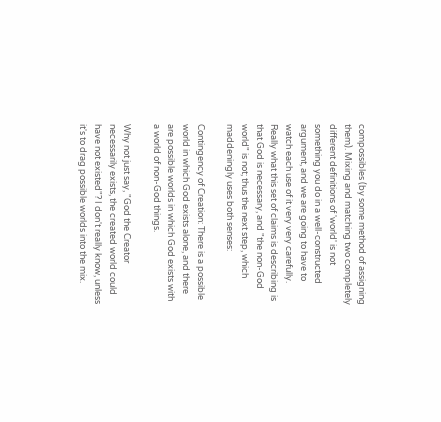compossibles (by some method of assigning them). Mixing and matching two completely different definitions of 'world' is not something you do in a well-constructed argument, and we are going to have to watch each use of it very very carefully. Really what this set of claims is describing is that God is necessary, and "the non-God world" is not; thus the next step, which maddeningly uses both senses:

Contingency of Creation: There is a possible world in which God exists alone, and there are possible worlds in which God exists with a world of non-God things.

Why not just say, "God the Creator necessarily exists, the created world could have not existed"? I don't really know, unless it's to drag possible worlds into the mix.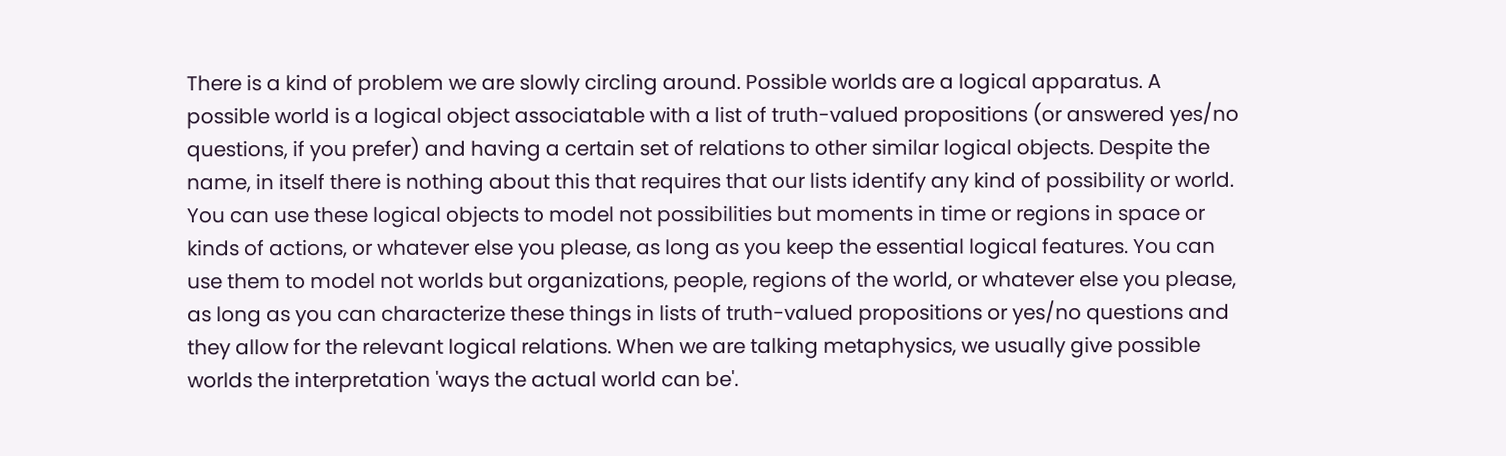There is a kind of problem we are slowly circling around. Possible worlds are a logical apparatus. A possible world is a logical object associatable with a list of truth-valued propositions (or answered yes/no questions, if you prefer) and having a certain set of relations to other similar logical objects. Despite the name, in itself there is nothing about this that requires that our lists identify any kind of possibility or world. You can use these logical objects to model not possibilities but moments in time or regions in space or kinds of actions, or whatever else you please, as long as you keep the essential logical features. You can use them to model not worlds but organizations, people, regions of the world, or whatever else you please, as long as you can characterize these things in lists of truth-valued propositions or yes/no questions and they allow for the relevant logical relations. When we are talking metaphysics, we usually give possible worlds the interpretation 'ways the actual world can be'.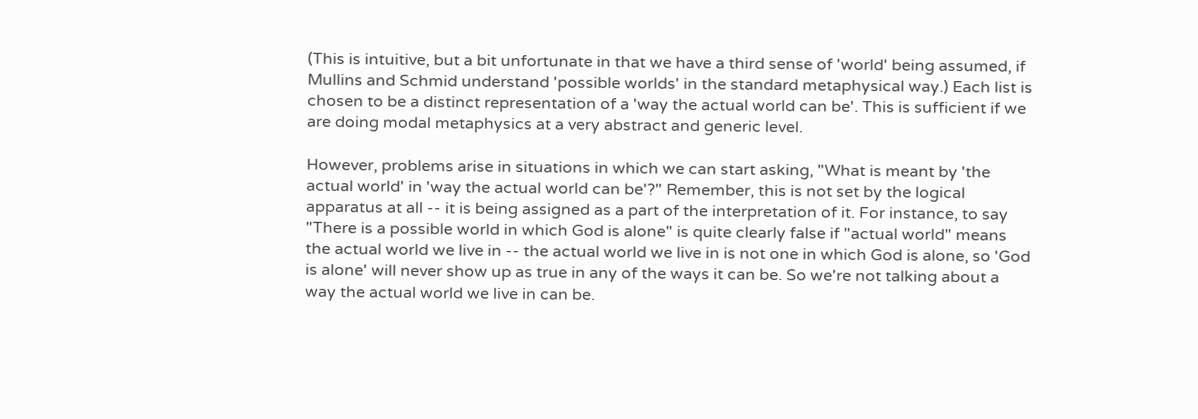(This is intuitive, but a bit unfortunate in that we have a third sense of 'world' being assumed, if Mullins and Schmid understand 'possible worlds' in the standard metaphysical way.) Each list is chosen to be a distinct representation of a 'way the actual world can be'. This is sufficient if we are doing modal metaphysics at a very abstract and generic level.

However, problems arise in situations in which we can start asking, "What is meant by 'the actual world' in 'way the actual world can be'?" Remember, this is not set by the logical apparatus at all -- it is being assigned as a part of the interpretation of it. For instance, to say "There is a possible world in which God is alone" is quite clearly false if "actual world" means the actual world we live in -- the actual world we live in is not one in which God is alone, so 'God is alone' will never show up as true in any of the ways it can be. So we're not talking about a way the actual world we live in can be.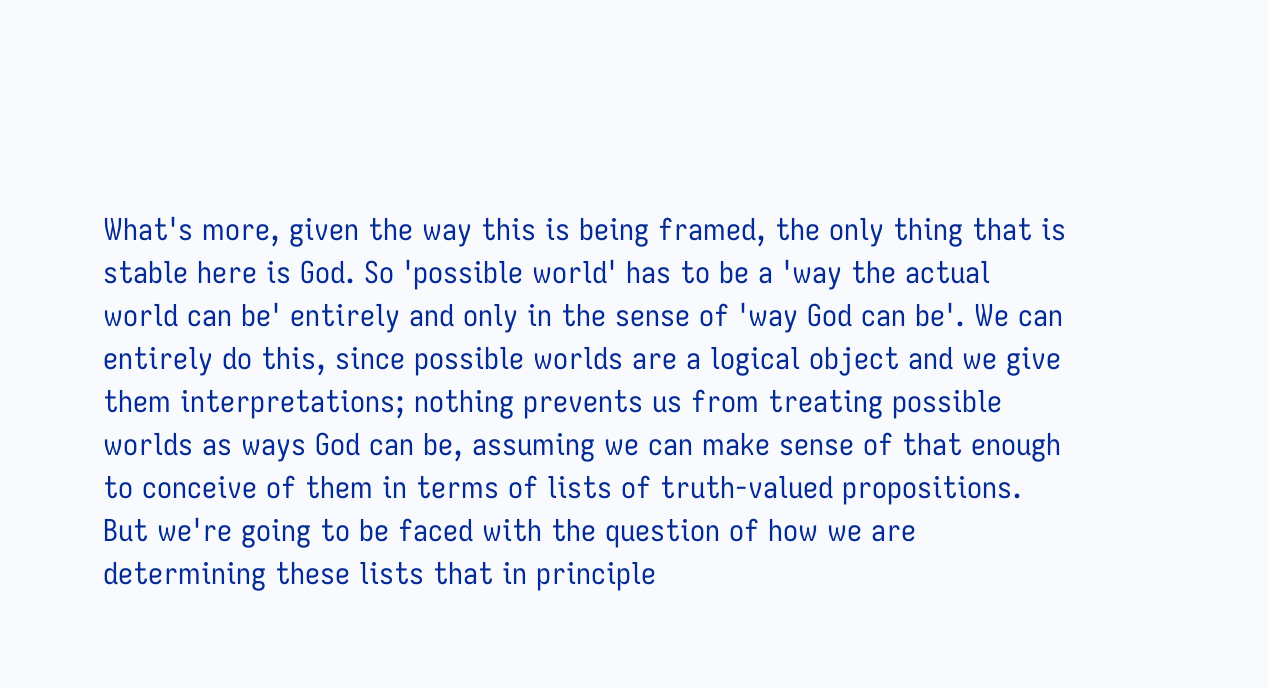What's more, given the way this is being framed, the only thing that is stable here is God. So 'possible world' has to be a 'way the actual world can be' entirely and only in the sense of 'way God can be'. We can entirely do this, since possible worlds are a logical object and we give them interpretations; nothing prevents us from treating possible worlds as ways God can be, assuming we can make sense of that enough to conceive of them in terms of lists of truth-valued propositions. But we're going to be faced with the question of how we are determining these lists that in principle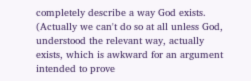completely describe a way God exists. (Actually we can't do so at all unless God, understood the relevant way, actually exists, which is awkward for an argument intended to prove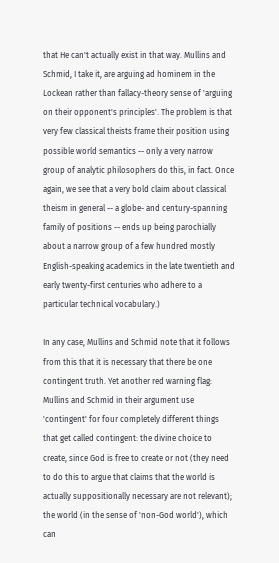that He can't actually exist in that way. Mullins and Schmid, I take it, are arguing ad hominem in the Lockean rather than fallacy-theory sense of 'arguing on their opponent's principles'. The problem is that very few classical theists frame their position using possible world semantics -- only a very narrow group of analytic philosophers do this, in fact. Once again, we see that a very bold claim about classical theism in general -- a globe- and century-spanning family of positions -- ends up being parochially about a narrow group of a few hundred mostly English-speaking academics in the late twentieth and early twenty-first centuries who adhere to a particular technical vocabulary.)

In any case, Mullins and Schmid note that it follows from this that it is necessary that there be one contingent truth. Yet another red warning flag: Mullins and Schmid in their argument use 'contingent' for four completely different things that get called contingent: the divine choice to create, since God is free to create or not (they need to do this to argue that claims that the world is actually suppositionally necessary are not relevant); the world (in the sense of 'non-God world'), which can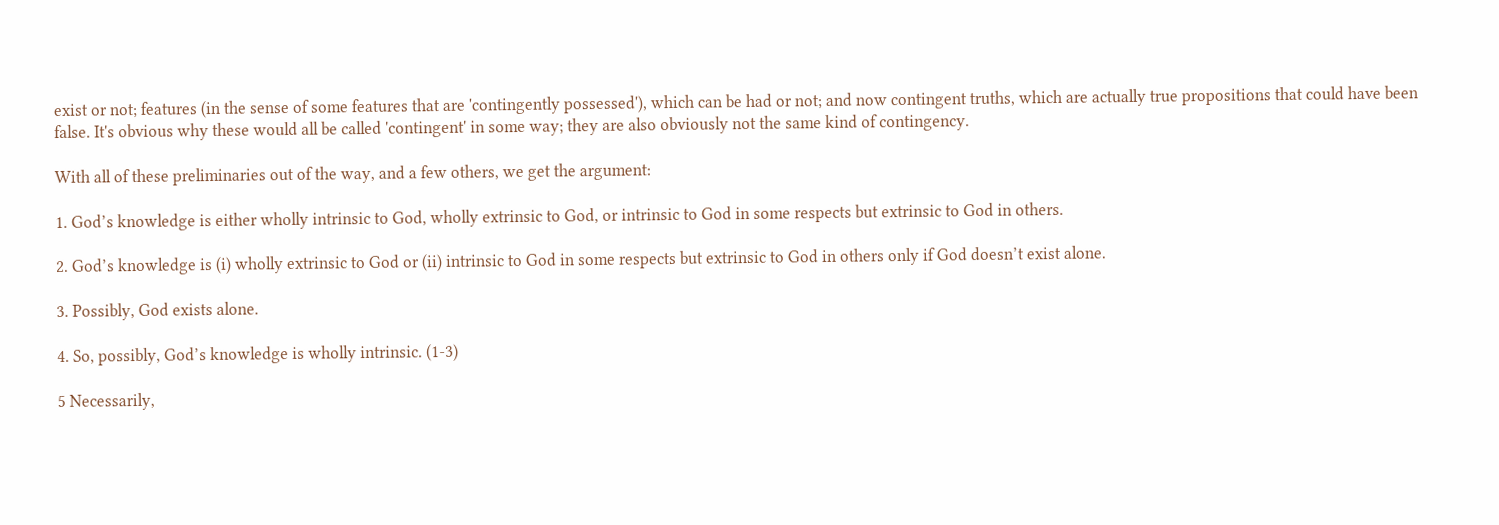exist or not; features (in the sense of some features that are 'contingently possessed'), which can be had or not; and now contingent truths, which are actually true propositions that could have been false. It's obvious why these would all be called 'contingent' in some way; they are also obviously not the same kind of contingency.

With all of these preliminaries out of the way, and a few others, we get the argument:

1. God’s knowledge is either wholly intrinsic to God, wholly extrinsic to God, or intrinsic to God in some respects but extrinsic to God in others.

2. God’s knowledge is (i) wholly extrinsic to God or (ii) intrinsic to God in some respects but extrinsic to God in others only if God doesn’t exist alone.

3. Possibly, God exists alone.

4. So, possibly, God’s knowledge is wholly intrinsic. (1-3)

5 Necessarily,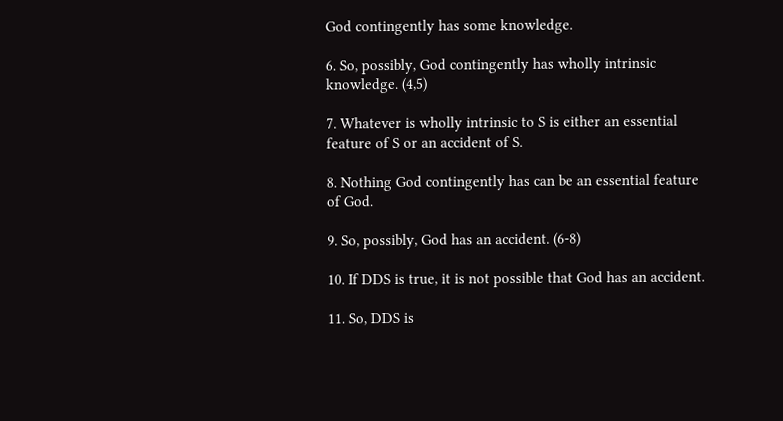God contingently has some knowledge.

6. So, possibly, God contingently has wholly intrinsic knowledge. (4,5)

7. Whatever is wholly intrinsic to S is either an essential feature of S or an accident of S.

8. Nothing God contingently has can be an essential feature of God.

9. So, possibly, God has an accident. (6-8)

10. If DDS is true, it is not possible that God has an accident.

11. So, DDS is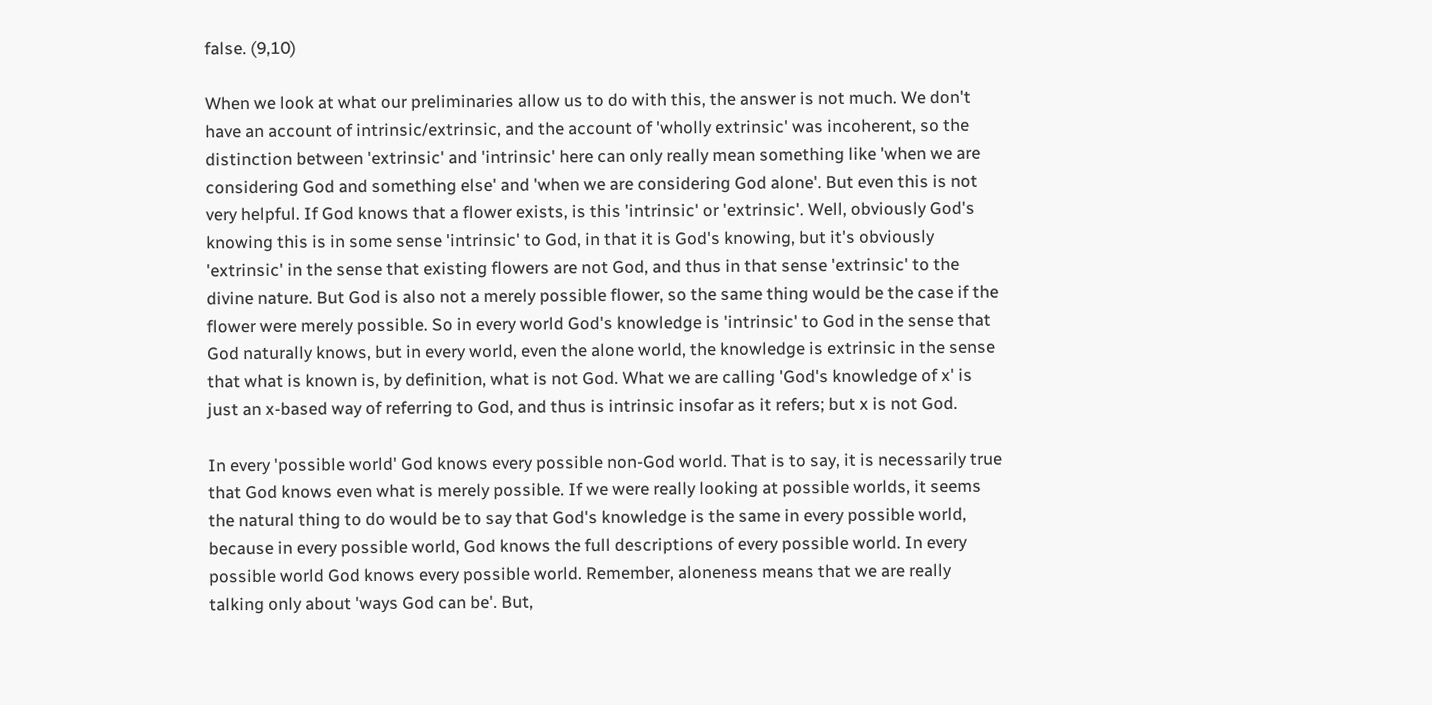false. (9,10)

When we look at what our preliminaries allow us to do with this, the answer is not much. We don't have an account of intrinsic/extrinsic, and the account of 'wholly extrinsic' was incoherent, so the distinction between 'extrinsic' and 'intrinsic' here can only really mean something like 'when we are considering God and something else' and 'when we are considering God alone'. But even this is not very helpful. If God knows that a flower exists, is this 'intrinsic' or 'extrinsic'. Well, obviously God's knowing this is in some sense 'intrinsic' to God, in that it is God's knowing, but it's obviously 'extrinsic' in the sense that existing flowers are not God, and thus in that sense 'extrinsic' to the divine nature. But God is also not a merely possible flower, so the same thing would be the case if the flower were merely possible. So in every world God's knowledge is 'intrinsic' to God in the sense that God naturally knows, but in every world, even the alone world, the knowledge is extrinsic in the sense that what is known is, by definition, what is not God. What we are calling 'God's knowledge of x' is just an x-based way of referring to God, and thus is intrinsic insofar as it refers; but x is not God.

In every 'possible world' God knows every possible non-God world. That is to say, it is necessarily true that God knows even what is merely possible. If we were really looking at possible worlds, it seems the natural thing to do would be to say that God's knowledge is the same in every possible world, because in every possible world, God knows the full descriptions of every possible world. In every possible world God knows every possible world. Remember, aloneness means that we are really talking only about 'ways God can be'. But,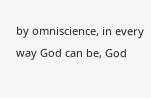by omniscience, in every way God can be, God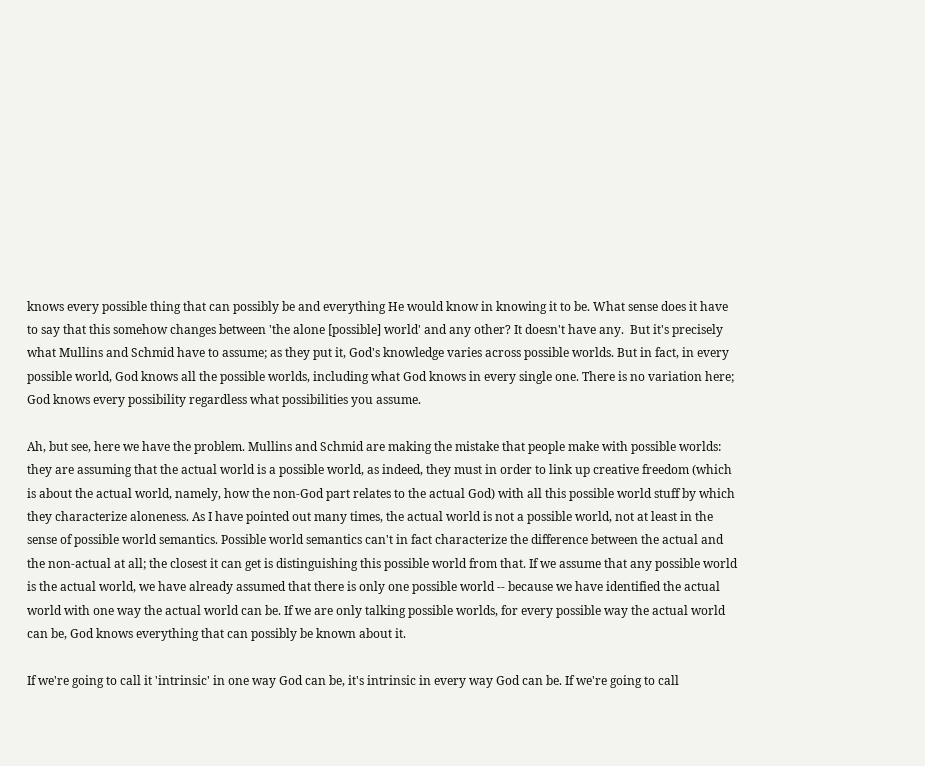knows every possible thing that can possibly be and everything He would know in knowing it to be. What sense does it have to say that this somehow changes between 'the alone [possible] world' and any other? It doesn't have any.  But it's precisely what Mullins and Schmid have to assume; as they put it, God's knowledge varies across possible worlds. But in fact, in every possible world, God knows all the possible worlds, including what God knows in every single one. There is no variation here; God knows every possibility regardless what possibilities you assume.

Ah, but see, here we have the problem. Mullins and Schmid are making the mistake that people make with possible worlds: they are assuming that the actual world is a possible world, as indeed, they must in order to link up creative freedom (which is about the actual world, namely, how the non-God part relates to the actual God) with all this possible world stuff by which they characterize aloneness. As I have pointed out many times, the actual world is not a possible world, not at least in the sense of possible world semantics. Possible world semantics can't in fact characterize the difference between the actual and the non-actual at all; the closest it can get is distinguishing this possible world from that. If we assume that any possible world is the actual world, we have already assumed that there is only one possible world -- because we have identified the actual world with one way the actual world can be. If we are only talking possible worlds, for every possible way the actual world can be, God knows everything that can possibly be known about it.

If we're going to call it 'intrinsic' in one way God can be, it's intrinsic in every way God can be. If we're going to call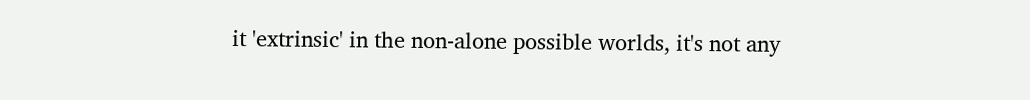it 'extrinsic' in the non-alone possible worlds, it's not any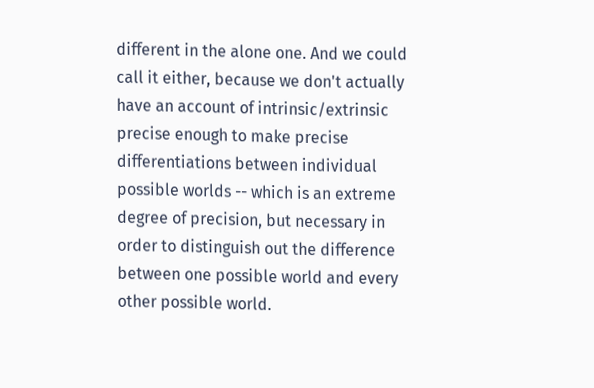different in the alone one. And we could call it either, because we don't actually have an account of intrinsic/extrinsic precise enough to make precise differentiations between individual possible worlds -- which is an extreme degree of precision, but necessary in order to distinguish out the difference between one possible world and every other possible world.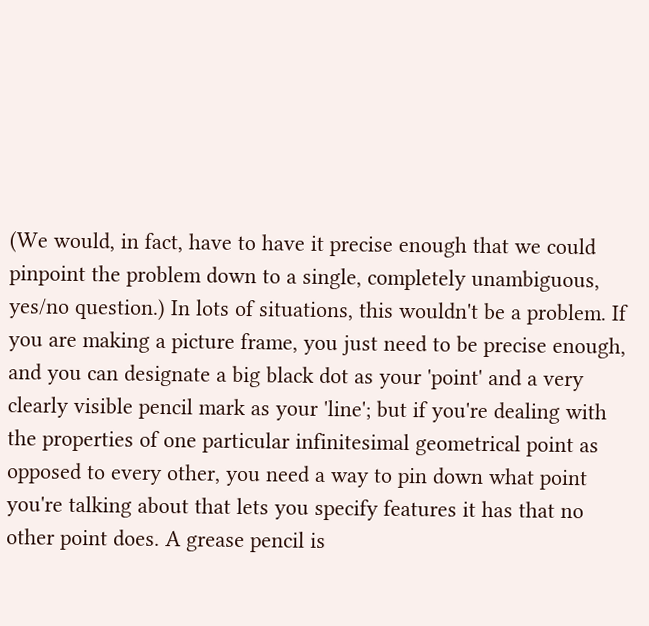(We would, in fact, have to have it precise enough that we could pinpoint the problem down to a single, completely unambiguous, yes/no question.) In lots of situations, this wouldn't be a problem. If you are making a picture frame, you just need to be precise enough, and you can designate a big black dot as your 'point' and a very clearly visible pencil mark as your 'line'; but if you're dealing with the properties of one particular infinitesimal geometrical point as opposed to every other, you need a way to pin down what point you're talking about that lets you specify features it has that no other point does. A grease pencil is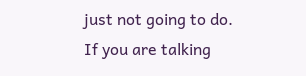just not going to do. If you are talking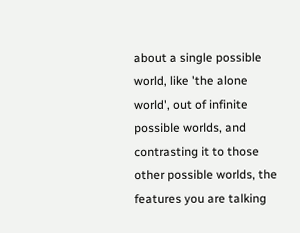about a single possible world, like 'the alone world', out of infinite possible worlds, and contrasting it to those other possible worlds, the features you are talking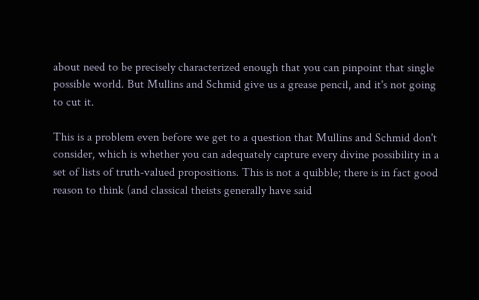about need to be precisely characterized enough that you can pinpoint that single possible world. But Mullins and Schmid give us a grease pencil, and it's not going to cut it.

This is a problem even before we get to a question that Mullins and Schmid don't consider, which is whether you can adequately capture every divine possibility in a set of lists of truth-valued propositions. This is not a quibble; there is in fact good reason to think (and classical theists generally have said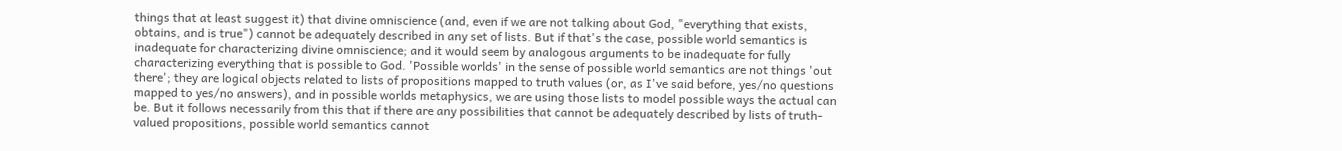things that at least suggest it) that divine omniscience (and, even if we are not talking about God, "everything that exists, obtains, and is true") cannot be adequately described in any set of lists. But if that's the case, possible world semantics is inadequate for characterizing divine omniscience; and it would seem by analogous arguments to be inadequate for fully characterizing everything that is possible to God. 'Possible worlds' in the sense of possible world semantics are not things 'out there'; they are logical objects related to lists of propositions mapped to truth values (or, as I've said before, yes/no questions mapped to yes/no answers), and in possible worlds metaphysics, we are using those lists to model possible ways the actual can be. But it follows necessarily from this that if there are any possibilities that cannot be adequately described by lists of truth-valued propositions, possible world semantics cannot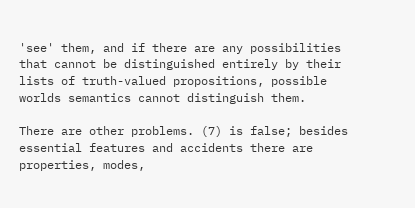'see' them, and if there are any possibilities that cannot be distinguished entirely by their lists of truth-valued propositions, possible worlds semantics cannot distinguish them.

There are other problems. (7) is false; besides essential features and accidents there are properties, modes,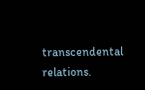transcendental relations.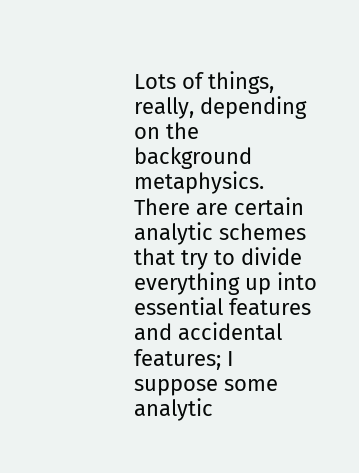Lots of things, really, depending on the background metaphysics. There are certain analytic schemes that try to divide everything up into essential features and accidental features; I suppose some analytic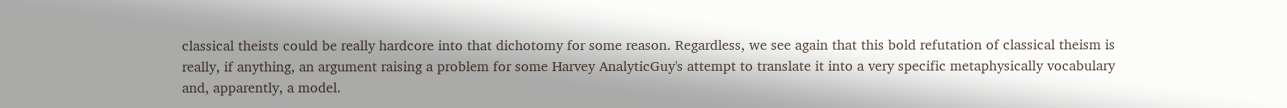classical theists could be really hardcore into that dichotomy for some reason. Regardless, we see again that this bold refutation of classical theism is really, if anything, an argument raising a problem for some Harvey AnalyticGuy's attempt to translate it into a very specific metaphysically vocabulary and, apparently, a model.